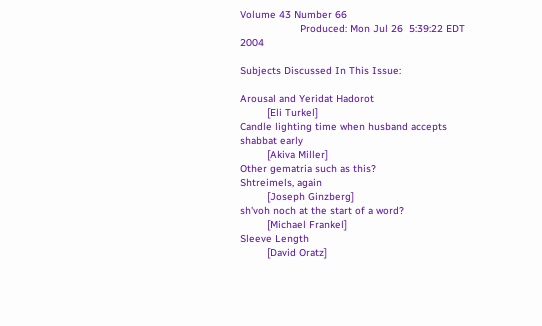Volume 43 Number 66
                    Produced: Mon Jul 26  5:39:22 EDT 2004

Subjects Discussed In This Issue:

Arousal and Yeridat Hadorot
         [Eli Turkel]
Candle lighting time when husband accepts shabbat early
         [Akiva Miller]
Other gematria such as this?
Shtreimels, again
         [Joseph Ginzberg]
sh'voh noch at the start of a word?
         [Michael Frankel]
Sleeve Length
         [David Oratz]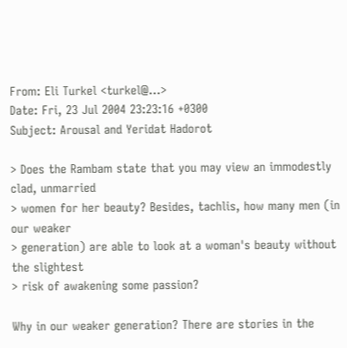From: Eli Turkel <turkel@...>
Date: Fri, 23 Jul 2004 23:23:16 +0300
Subject: Arousal and Yeridat Hadorot

> Does the Rambam state that you may view an immodestly clad, unmarried
> women for her beauty? Besides, tachlis, how many men (in our weaker
> generation) are able to look at a woman's beauty without the slightest
> risk of awakening some passion?

Why in our weaker generation? There are stories in the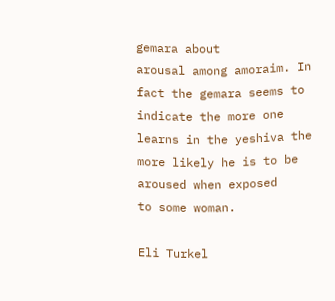gemara about
arousal among amoraim. In fact the gemara seems to indicate the more one
learns in the yeshiva the more likely he is to be aroused when exposed
to some woman.

Eli Turkel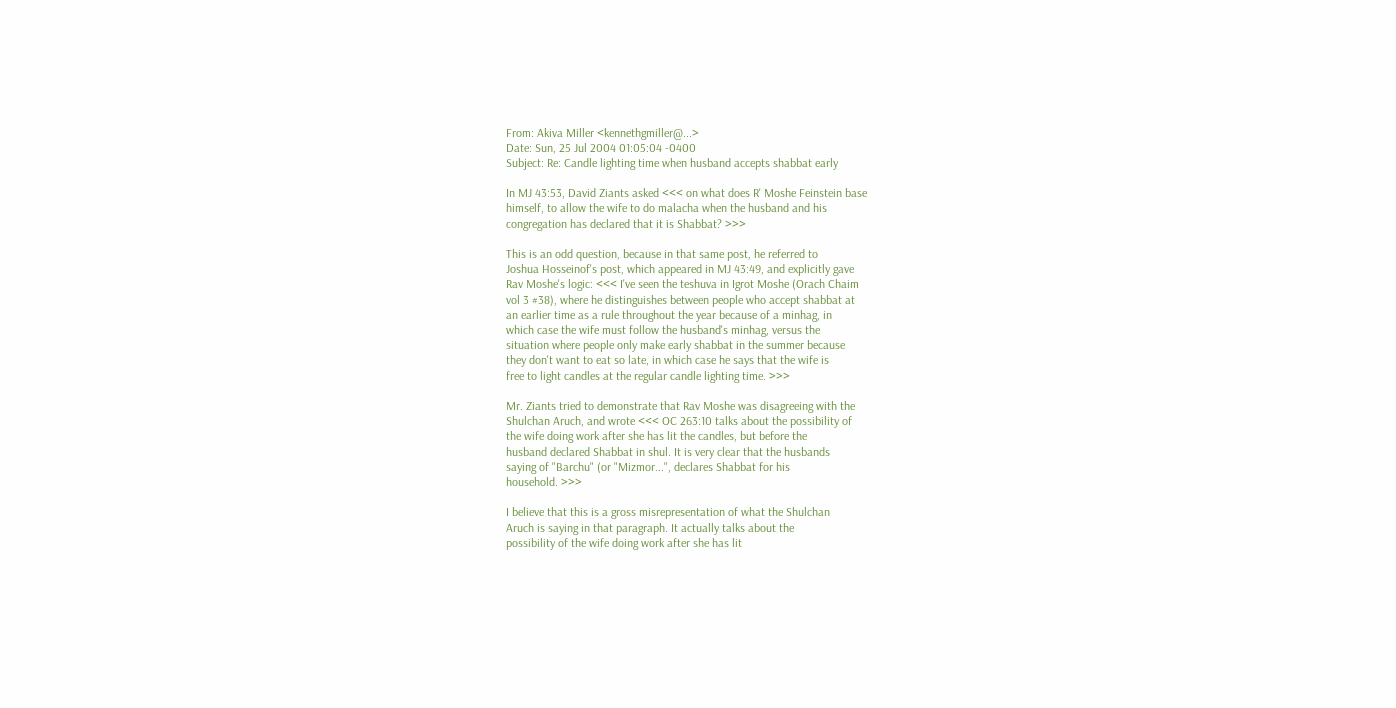From: Akiva Miller <kennethgmiller@...>
Date: Sun, 25 Jul 2004 01:05:04 -0400
Subject: Re: Candle lighting time when husband accepts shabbat early

In MJ 43:53, David Ziants asked <<< on what does R' Moshe Feinstein base
himself, to allow the wife to do malacha when the husband and his
congregation has declared that it is Shabbat? >>>

This is an odd question, because in that same post, he referred to
Joshua Hosseinof's post, which appeared in MJ 43:49, and explicitly gave
Rav Moshe's logic: <<< I've seen the teshuva in Igrot Moshe (Orach Chaim
vol 3 #38), where he distinguishes between people who accept shabbat at
an earlier time as a rule throughout the year because of a minhag, in
which case the wife must follow the husband's minhag, versus the
situation where people only make early shabbat in the summer because
they don't want to eat so late, in which case he says that the wife is
free to light candles at the regular candle lighting time. >>>

Mr. Ziants tried to demonstrate that Rav Moshe was disagreeing with the
Shulchan Aruch, and wrote <<< OC 263:10 talks about the possibility of
the wife doing work after she has lit the candles, but before the
husband declared Shabbat in shul. It is very clear that the husbands
saying of "Barchu" (or "Mizmor...", declares Shabbat for his
household. >>>

I believe that this is a gross misrepresentation of what the Shulchan
Aruch is saying in that paragraph. It actually talks about the
possibility of the wife doing work after she has lit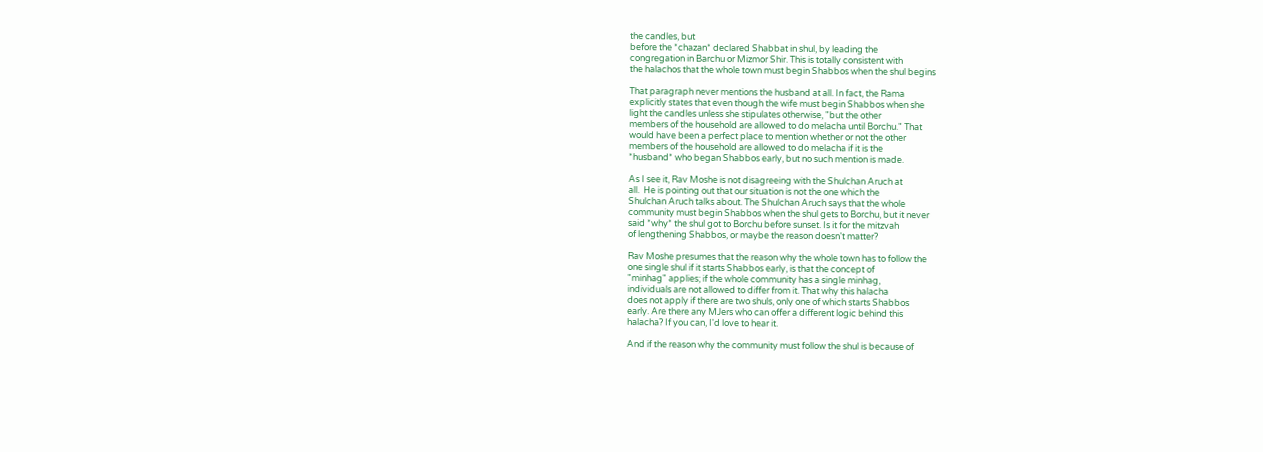the candles, but
before the *chazan* declared Shabbat in shul, by leading the
congregation in Barchu or Mizmor Shir. This is totally consistent with
the halachos that the whole town must begin Shabbos when the shul begins

That paragraph never mentions the husband at all. In fact, the Rama
explicitly states that even though the wife must begin Shabbos when she
light the candles unless she stipulates otherwise, "but the other
members of the household are allowed to do melacha until Borchu." That
would have been a perfect place to mention whether or not the other
members of the household are allowed to do melacha if it is the
*husband* who began Shabbos early, but no such mention is made.

As I see it, Rav Moshe is not disagreeing with the Shulchan Aruch at
all.  He is pointing out that our situation is not the one which the
Shulchan Aruch talks about. The Shulchan Aruch says that the whole
community must begin Shabbos when the shul gets to Borchu, but it never
said *why* the shul got to Borchu before sunset. Is it for the mitzvah
of lengthening Shabbos, or maybe the reason doesn't matter?

Rav Moshe presumes that the reason why the whole town has to follow the
one single shul if it starts Shabbos early, is that the concept of
"minhag" applies; if the whole community has a single minhag,
individuals are not allowed to differ from it. That why this halacha
does not apply if there are two shuls, only one of which starts Shabbos
early. Are there any MJers who can offer a different logic behind this
halacha? If you can, I'd love to hear it.

And if the reason why the community must follow the shul is because of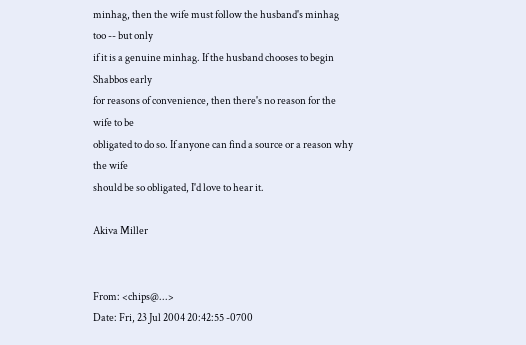minhag, then the wife must follow the husband's minhag too -- but only
if it is a genuine minhag. If the husband chooses to begin Shabbos early
for reasons of convenience, then there's no reason for the wife to be
obligated to do so. If anyone can find a source or a reason why the wife
should be so obligated, I'd love to hear it.

Akiva Miller


From: <chips@...>
Date: Fri, 23 Jul 2004 20:42:55 -0700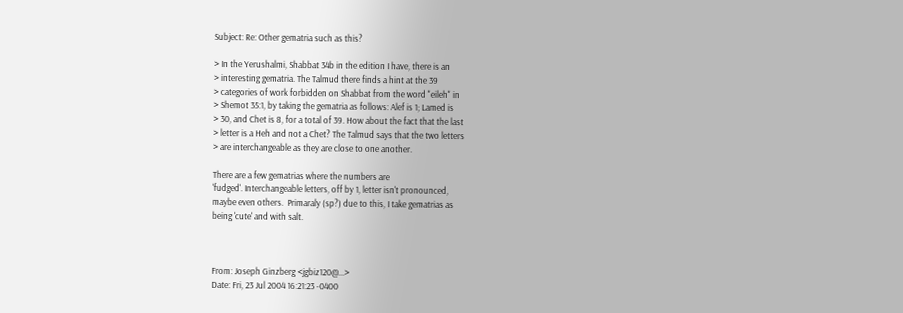Subject: Re: Other gematria such as this?

> In the Yerushalmi, Shabbat 34b in the edition I have, there is an
> interesting gematria. The Talmud there finds a hint at the 39
> categories of work forbidden on Shabbat from the word "eileh" in
> Shemot 35:1, by taking the gematria as follows: Alef is 1; Lamed is
> 30, and Chet is 8, for a total of 39. How about the fact that the last
> letter is a Heh and not a Chet? The Talmud says that the two letters
> are interchangeable as they are close to one another.

There are a few gematrias where the numbers are
'fudged'. Interchangeable letters, off by 1, letter isn't pronounced,
maybe even others.  Primaraly (sp?) due to this, I take gematrias as
being 'cute' and with salt.



From: Joseph Ginzberg <jgbiz120@...>
Date: Fri, 23 Jul 2004 16:21:23 -0400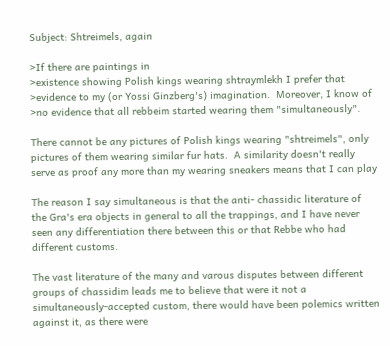Subject: Shtreimels, again

>If there are paintings in
>existence showing Polish kings wearing shtraymlekh I prefer that
>evidence to my (or Yossi Ginzberg's) imagination.  Moreover, I know of
>no evidence that all rebbeim started wearing them "simultaneously".

There cannot be any pictures of Polish kings wearing "shtreimels", only
pictures of them wearing similar fur hats.  A similarity doesn't really
serve as proof any more than my wearing sneakers means that I can play

The reason I say simultaneous is that the anti- chassidic literature of
the Gra's era objects in general to all the trappings, and I have never
seen any differentiation there between this or that Rebbe who had
different customs.

The vast literature of the many and varous disputes between different
groups of chassidim leads me to believe that were it not a
simultaneously-accepted custom, there would have been polemics written
against it, as there were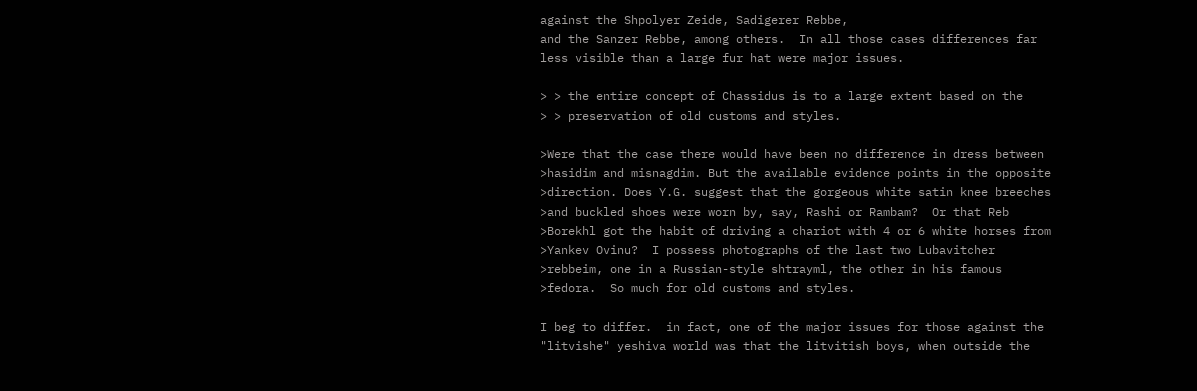against the Shpolyer Zeide, Sadigerer Rebbe,
and the Sanzer Rebbe, among others.  In all those cases differences far
less visible than a large fur hat were major issues.

> > the entire concept of Chassidus is to a large extent based on the
> > preservation of old customs and styles.

>Were that the case there would have been no difference in dress between
>hasidim and misnagdim. But the available evidence points in the opposite
>direction. Does Y.G. suggest that the gorgeous white satin knee breeches
>and buckled shoes were worn by, say, Rashi or Rambam?  Or that Reb
>Borekhl got the habit of driving a chariot with 4 or 6 white horses from
>Yankev Ovinu?  I possess photographs of the last two Lubavitcher
>rebbeim, one in a Russian-style shtrayml, the other in his famous
>fedora.  So much for old customs and styles.

I beg to differ.  in fact, one of the major issues for those against the
"litvishe" yeshiva world was that the litvitish boys, when outside the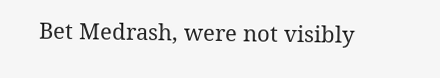Bet Medrash, were not visibly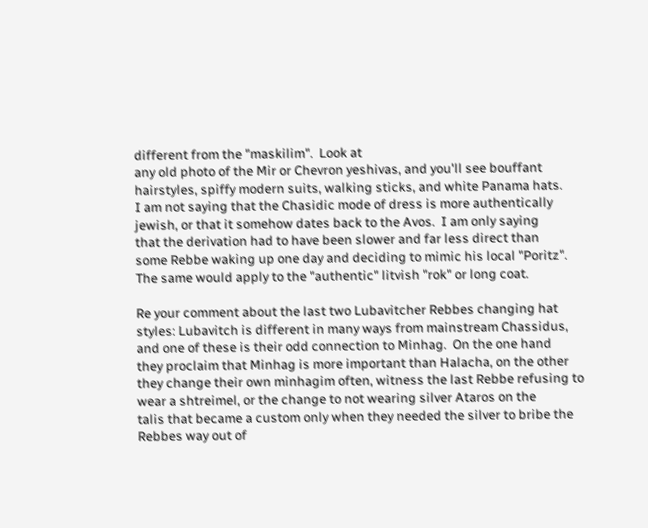different from the "maskilim".  Look at
any old photo of the Mir or Chevron yeshivas, and you'll see bouffant
hairstyles, spiffy modern suits, walking sticks, and white Panama hats.
I am not saying that the Chasidic mode of dress is more authentically
jewish, or that it somehow dates back to the Avos.  I am only saying
that the derivation had to have been slower and far less direct than
some Rebbe waking up one day and deciding to mimic his local "Poritz".
The same would apply to the "authentic" litvish "rok" or long coat.

Re your comment about the last two Lubavitcher Rebbes changing hat
styles: Lubavitch is different in many ways from mainstream Chassidus,
and one of these is their odd connection to Minhag.  On the one hand
they proclaim that Minhag is more important than Halacha, on the other
they change their own minhagim often, witness the last Rebbe refusing to
wear a shtreimel, or the change to not wearing silver Ataros on the
talis that became a custom only when they needed the silver to bribe the
Rebbes way out of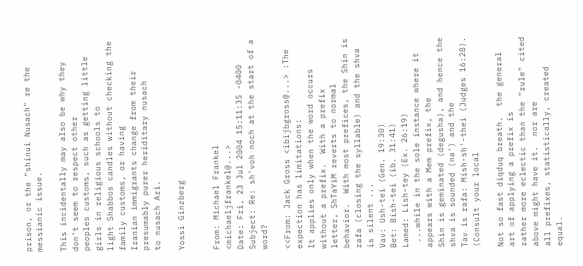prison, or the "shinui Nusach" re the messianic issue.

This incidentally may also be why they don't seem to respect other
peoples customs, such as getting little girls in religious schools to
light Shabbos candles without checking the family customs, or having
Iranian immigrants change from their presumably purer heriditary nusach
to nusach Ari.

Yossi Ginzberg


From: Michael Frankel <michaeljfrankel@...>
Date: Fri, 23 Jul 2004 15:11:35 -0400
Subject: Re: sh'voh noch at the start of a word?

<<From: Jack Gross <ibijbgross@...> :The expection has limitations:
It applies only when the word occurs without a prefix.  With a prefix
letter, ShTaYiM reverts to normal behavior.  With most prefices, the Shin is
rafa (closing the syllable) and the shva is silent ...
Vav: Ush-tei (Gen. 19:30)
Bet: Bish-tei (ib. 31:41)
Lamed: Lish-tey (Ex. 26:19)
 ...while in the sole instance where it appears with a Mem prefix, the
Shin is geminated (degusha), and hence the shva is sounded (na') and the
Tav is rafa: Mish-sh'-thei (Judges 16:28). (Consult your local

Not so fast diqduq breath.  the general art of applying a prefix is
rather more eclectic than the "rule" cited above might have it.  nor are
all prefixes, statistically, created equal.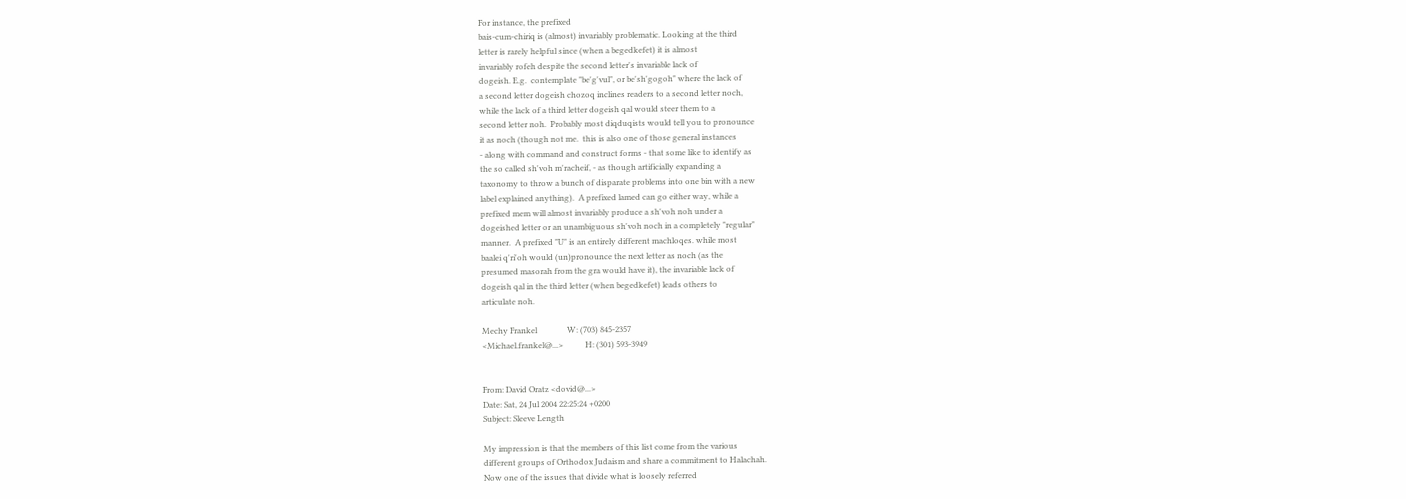For instance, the prefixed
bais-cum-chiriq is (almost) invariably problematic. Looking at the third
letter is rarely helpful since (when a begedkefet) it is almost
invariably rofeh despite the second letter's invariable lack of
dogeish. E.g.  contemplate "be'g'vul", or be'sh'gogoh" where the lack of
a second letter dogeish chozoq inclines readers to a second letter noch,
while the lack of a third letter dogeish qal would steer them to a
second letter noh.  Probably most diqduqists would tell you to pronounce
it as noch (though not me.  this is also one of those general instances
- along with command and construct forms - that some like to identify as
the so called sh'voh m'racheif, - as though artificially expanding a
taxonomy to throw a bunch of disparate problems into one bin with a new
label explained anything).  A prefixed lamed can go either way, while a
prefixed mem will almost invariably produce a sh'voh noh under a
dogeished letter or an unambiguous sh'voh noch in a completely "regular"
manner.  A prefixed "U" is an entirely different machloqes. while most
baalei q'ri'oh would (un)pronounce the next letter as noch (as the
presumed masorah from the gra would have it), the invariable lack of
dogeish qal in the third letter (when begedkefet) leads others to
articulate noh.

Mechy Frankel               W: (703) 845-2357
<Michael.frankel@...>           H: (301) 593-3949


From: David Oratz <dovid@...>
Date: Sat, 24 Jul 2004 22:25:24 +0200
Subject: Sleeve Length

My impression is that the members of this list come from the various
different groups of Orthodox Judaism and share a commitment to Halachah.
Now one of the issues that divide what is loosely referred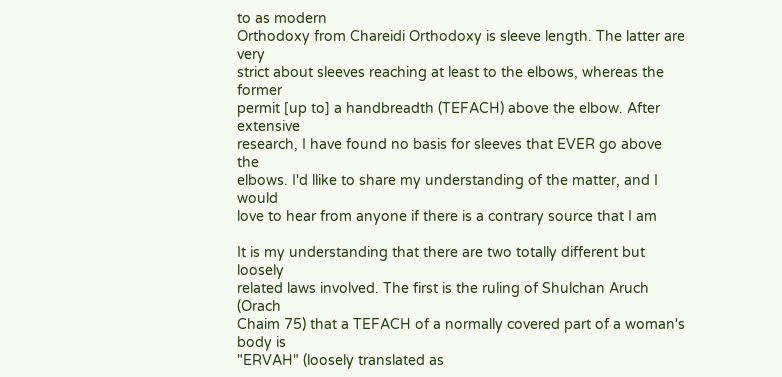to as modern
Orthodoxy from Chareidi Orthodoxy is sleeve length. The latter are very
strict about sleeves reaching at least to the elbows, whereas the former
permit [up to] a handbreadth (TEFACH) above the elbow. After extensive
research, I have found no basis for sleeves that EVER go above the
elbows. I'd llike to share my understanding of the matter, and I would
love to hear from anyone if there is a contrary source that I am

It is my understanding that there are two totally different but loosely
related laws involved. The first is the ruling of Shulchan Aruch (Orach
Chaim 75) that a TEFACH of a normally covered part of a woman's body is
"ERVAH" (loosely translated as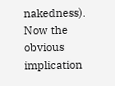nakedness). Now the obvious implication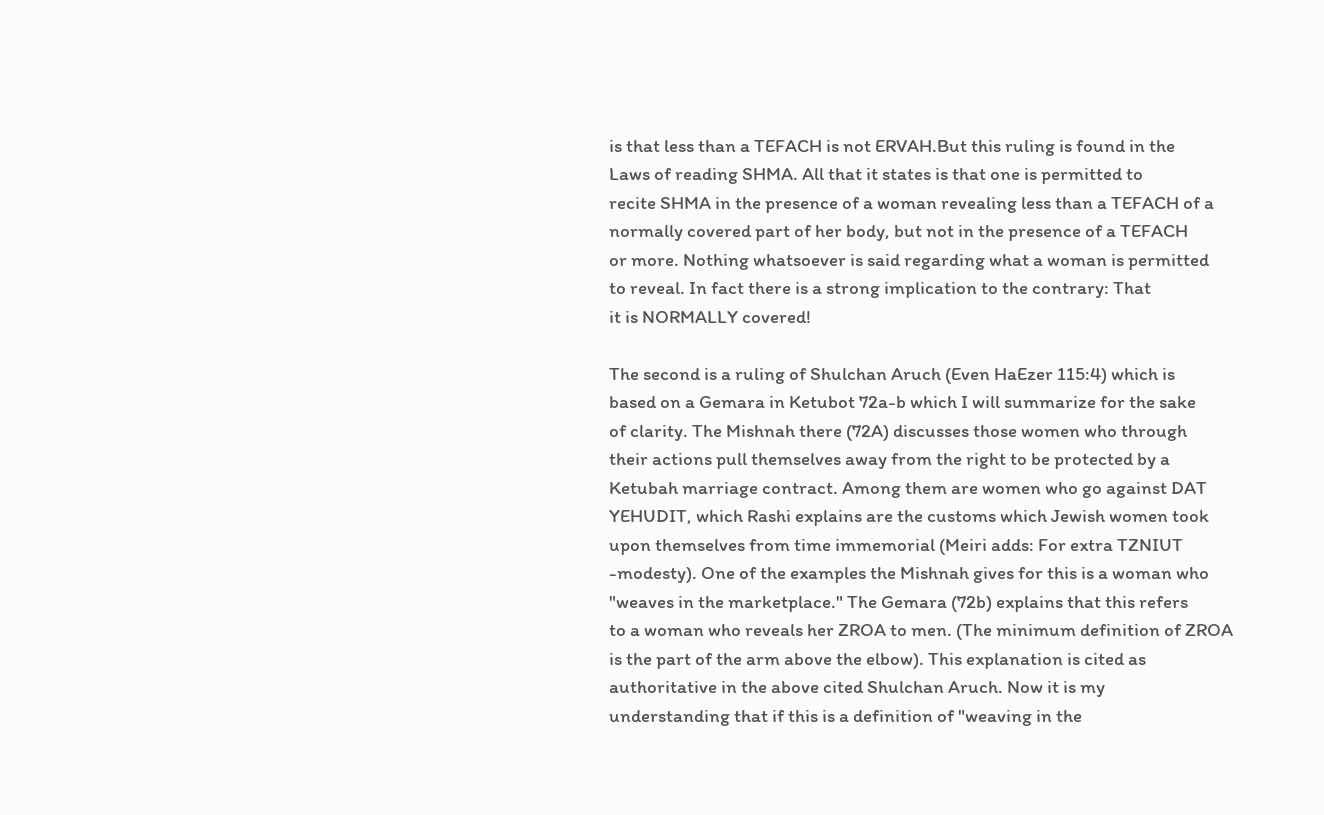is that less than a TEFACH is not ERVAH.But this ruling is found in the
Laws of reading SHMA. All that it states is that one is permitted to
recite SHMA in the presence of a woman revealing less than a TEFACH of a
normally covered part of her body, but not in the presence of a TEFACH
or more. Nothing whatsoever is said regarding what a woman is permitted
to reveal. In fact there is a strong implication to the contrary: That
it is NORMALLY covered!

The second is a ruling of Shulchan Aruch (Even HaEzer 115:4) which is
based on a Gemara in Ketubot 72a-b which I will summarize for the sake
of clarity. The Mishnah there (72A) discusses those women who through
their actions pull themselves away from the right to be protected by a
Ketubah marriage contract. Among them are women who go against DAT
YEHUDIT, which Rashi explains are the customs which Jewish women took
upon themselves from time immemorial (Meiri adds: For extra TZNIUT
-modesty). One of the examples the Mishnah gives for this is a woman who
"weaves in the marketplace." The Gemara (72b) explains that this refers
to a woman who reveals her ZROA to men. (The minimum definition of ZROA
is the part of the arm above the elbow). This explanation is cited as
authoritative in the above cited Shulchan Aruch. Now it is my
understanding that if this is a definition of "weaving in the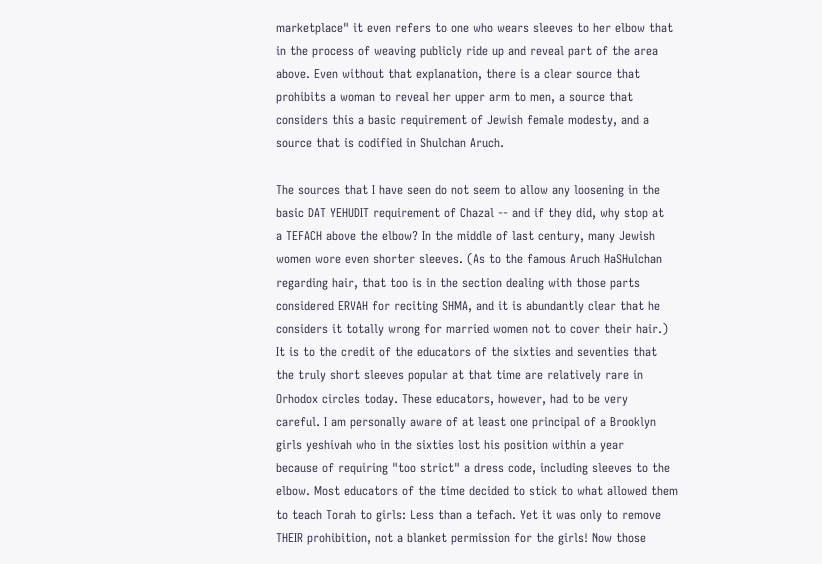marketplace" it even refers to one who wears sleeves to her elbow that
in the process of weaving publicly ride up and reveal part of the area
above. Even without that explanation, there is a clear source that
prohibits a woman to reveal her upper arm to men, a source that
considers this a basic requirement of Jewish female modesty, and a
source that is codified in Shulchan Aruch.

The sources that I have seen do not seem to allow any loosening in the
basic DAT YEHUDIT requirement of Chazal -- and if they did, why stop at
a TEFACH above the elbow? In the middle of last century, many Jewish
women wore even shorter sleeves. (As to the famous Aruch HaSHulchan
regarding hair, that too is in the section dealing with those parts
considered ERVAH for reciting SHMA, and it is abundantly clear that he
considers it totally wrong for married women not to cover their hair.)
It is to the credit of the educators of the sixties and seventies that
the truly short sleeves popular at that time are relatively rare in
Orhodox circles today. These educators, however, had to be very
careful. I am personally aware of at least one principal of a Brooklyn
girls yeshivah who in the sixties lost his position within a year
because of requiring "too strict" a dress code, including sleeves to the
elbow. Most educators of the time decided to stick to what allowed them
to teach Torah to girls: Less than a tefach. Yet it was only to remove
THEIR prohibition, not a blanket permission for the girls! Now those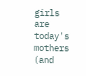girls are today's mothers (and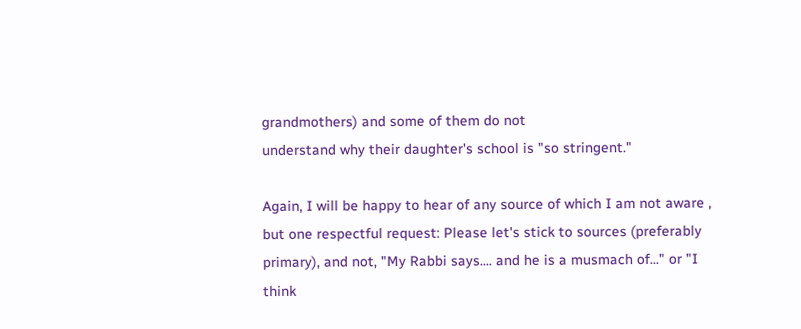grandmothers) and some of them do not
understand why their daughter's school is "so stringent."

Again, I will be happy to hear of any source of which I am not aware ,
but one respectful request: Please let's stick to sources (preferably
primary), and not, "My Rabbi says.... and he is a musmach of..." or "I
think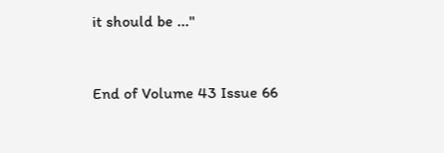it should be ..."


End of Volume 43 Issue 66